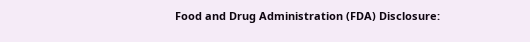Food and Drug Administration (FDA) Disclosure: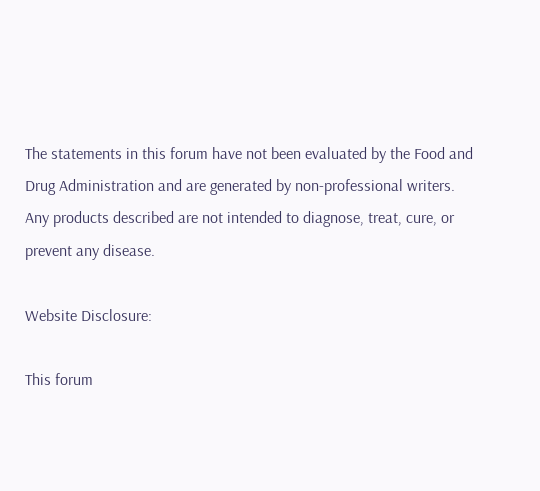The statements in this forum have not been evaluated by the Food and Drug Administration and are generated by non-professional writers. Any products described are not intended to diagnose, treat, cure, or prevent any disease.

Website Disclosure:

This forum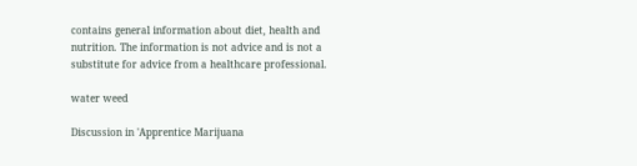contains general information about diet, health and nutrition. The information is not advice and is not a substitute for advice from a healthcare professional.

water weed

Discussion in 'Apprentice Marijuana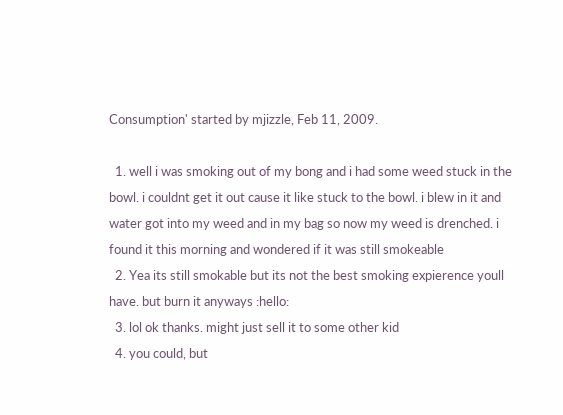Consumption' started by mjizzle, Feb 11, 2009.

  1. well i was smoking out of my bong and i had some weed stuck in the bowl. i couldnt get it out cause it like stuck to the bowl. i blew in it and water got into my weed and in my bag so now my weed is drenched. i found it this morning and wondered if it was still smokeable
  2. Yea its still smokable but its not the best smoking expierence youll have. but burn it anyways :hello:
  3. lol ok thanks. might just sell it to some other kid
  4. you could, but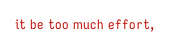it be too much effort,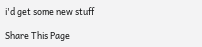i'd get some new stuff

Share This Page